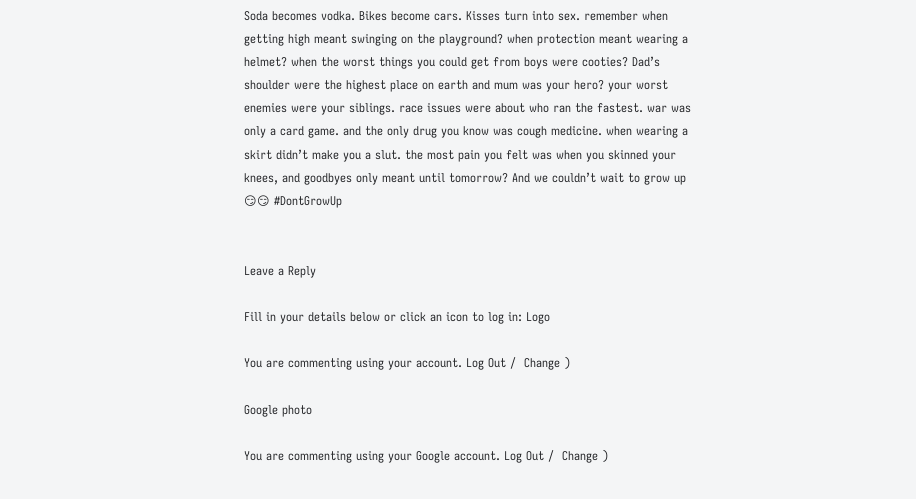Soda becomes vodka. Bikes become cars. Kisses turn into sex. remember when getting high meant swinging on the playground? when protection meant wearing a helmet? when the worst things you could get from boys were cooties? Dad’s shoulder were the highest place on earth and mum was your hero? your worst enemies were your siblings. race issues were about who ran the fastest. war was only a card game. and the only drug you know was cough medicine. when wearing a skirt didn’t make you a slut. the most pain you felt was when you skinned your knees, and goodbyes only meant until tomorrow? And we couldn’t wait to grow up 😏😏 #DontGrowUp


Leave a Reply

Fill in your details below or click an icon to log in: Logo

You are commenting using your account. Log Out /  Change )

Google photo

You are commenting using your Google account. Log Out /  Change )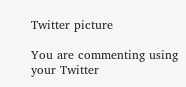Twitter picture

You are commenting using your Twitter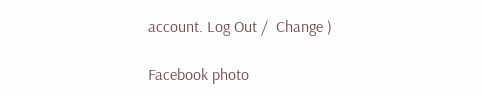account. Log Out /  Change )

Facebook photo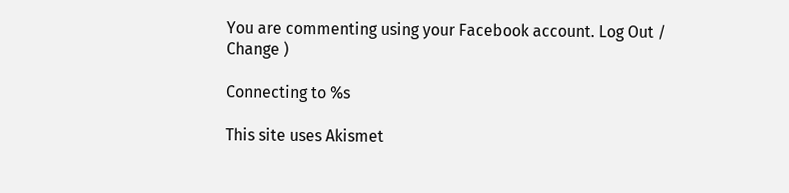You are commenting using your Facebook account. Log Out /  Change )

Connecting to %s

This site uses Akismet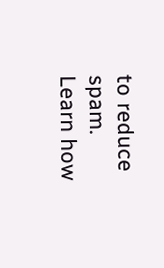to reduce spam. Learn how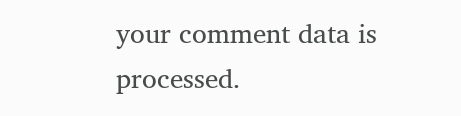your comment data is processed.